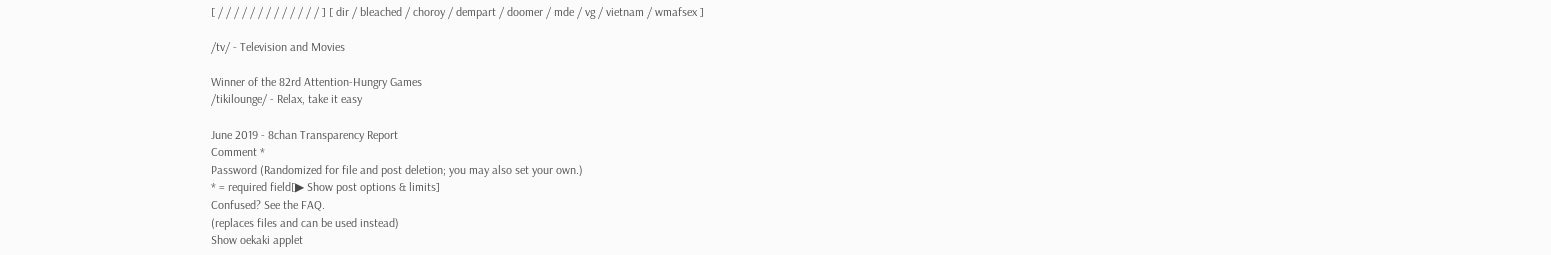[ / / / / / / / / / / / / / ] [ dir / bleached / choroy / dempart / doomer / mde / vg / vietnam / wmafsex ]

/tv/ - Television and Movies

Winner of the 82rd Attention-Hungry Games
/tikilounge/ - Relax, take it easy

June 2019 - 8chan Transparency Report
Comment *
Password (Randomized for file and post deletion; you may also set your own.)
* = required field[▶ Show post options & limits]
Confused? See the FAQ.
(replaces files and can be used instead)
Show oekaki applet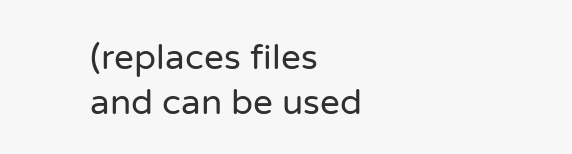(replaces files and can be used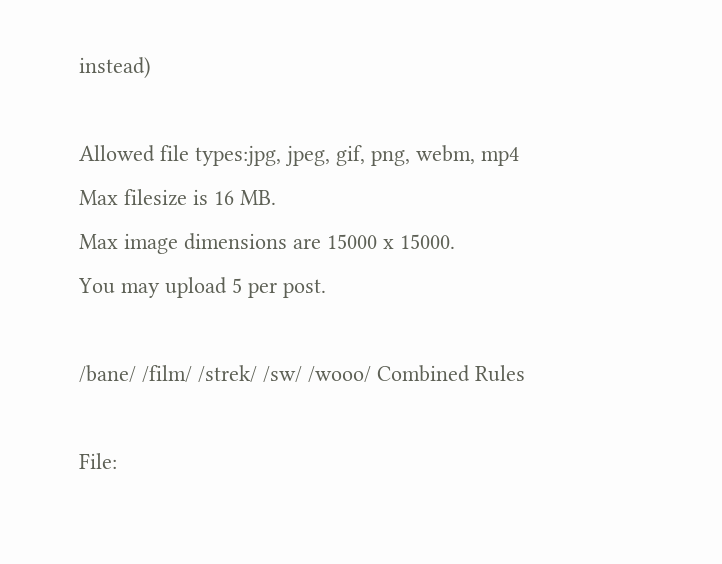instead)

Allowed file types:jpg, jpeg, gif, png, webm, mp4
Max filesize is 16 MB.
Max image dimensions are 15000 x 15000.
You may upload 5 per post.

/bane/ /film/ /strek/ /sw/ /wooo/ Combined Rules

File: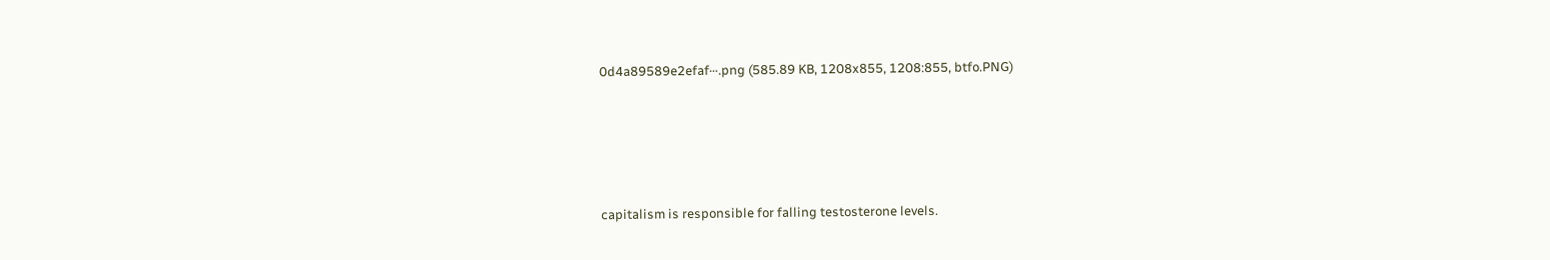0d4a89589e2efaf⋯.png (585.89 KB, 1208x855, 1208:855, btfo.PNG)




capitalism is responsible for falling testosterone levels.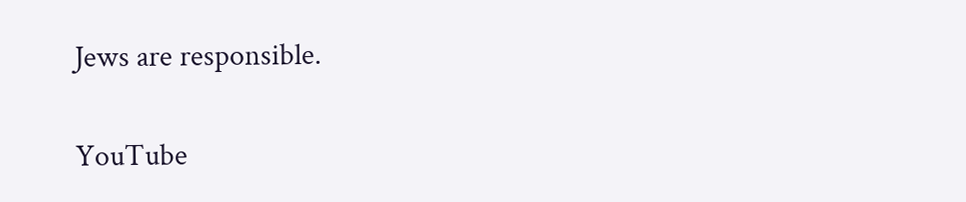Jews are responsible.


YouTube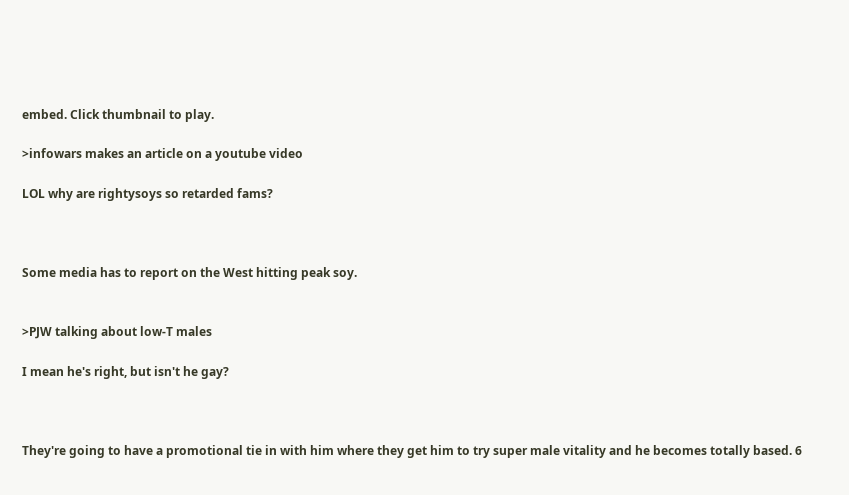embed. Click thumbnail to play.

>infowars makes an article on a youtube video

LOL why are rightysoys so retarded fams?



Some media has to report on the West hitting peak soy.


>PJW talking about low-T males

I mean he's right, but isn't he gay?



They're going to have a promotional tie in with him where they get him to try super male vitality and he becomes totally based. 6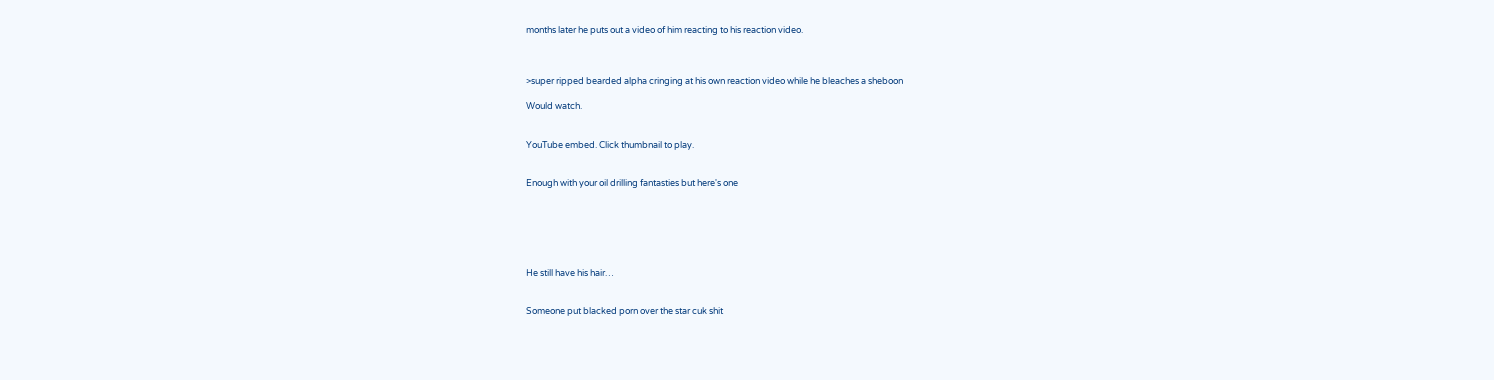months later he puts out a video of him reacting to his reaction video.



>super ripped bearded alpha cringing at his own reaction video while he bleaches a sheboon

Would watch.


YouTube embed. Click thumbnail to play.


Enough with your oil drilling fantasties but here's one






He still have his hair…


Someone put blacked porn over the star cuk shit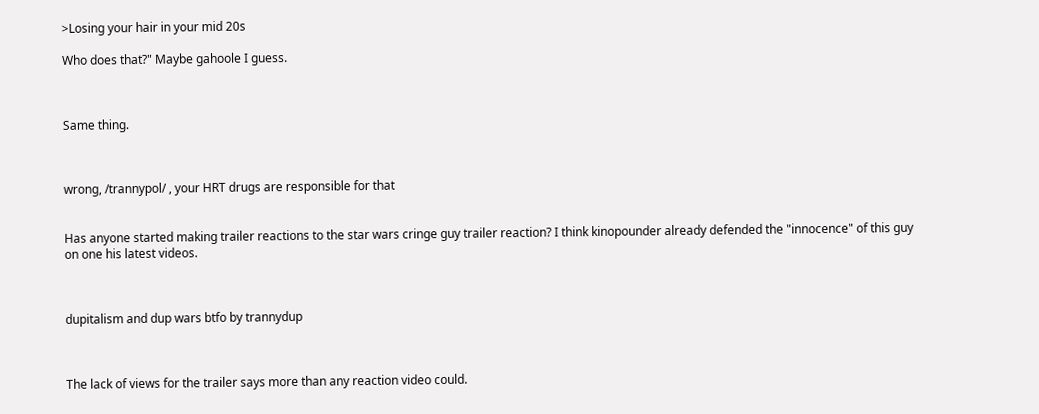>Losing your hair in your mid 20s

Who does that?" Maybe gahoole I guess.



Same thing.



wrong, /trannypol/ , your HRT drugs are responsible for that


Has anyone started making trailer reactions to the star wars cringe guy trailer reaction? I think kinopounder already defended the "innocence" of this guy on one his latest videos.



dupitalism and dup wars btfo by trannydup



The lack of views for the trailer says more than any reaction video could.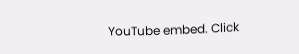YouTube embed. Click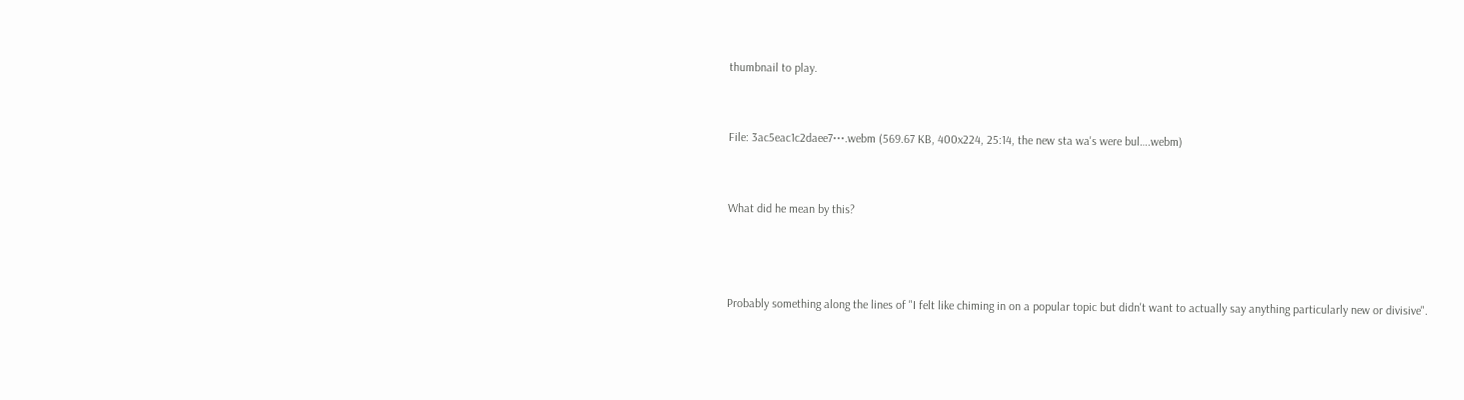thumbnail to play.


File: 3ac5eac1c2daee7⋯.webm (569.67 KB, 400x224, 25:14, the new sta wa's were bul….webm)


What did he mean by this?



Probably something along the lines of "I felt like chiming in on a popular topic but didn't want to actually say anything particularly new or divisive".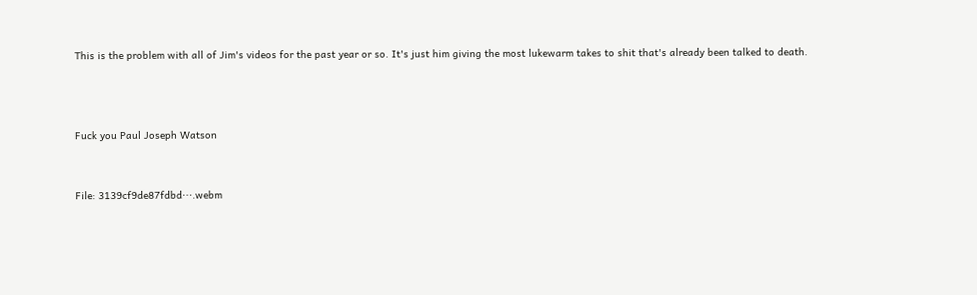This is the problem with all of Jim's videos for the past year or so. It's just him giving the most lukewarm takes to shit that's already been talked to death.



Fuck you Paul Joseph Watson


File: 3139cf9de87fdbd⋯.webm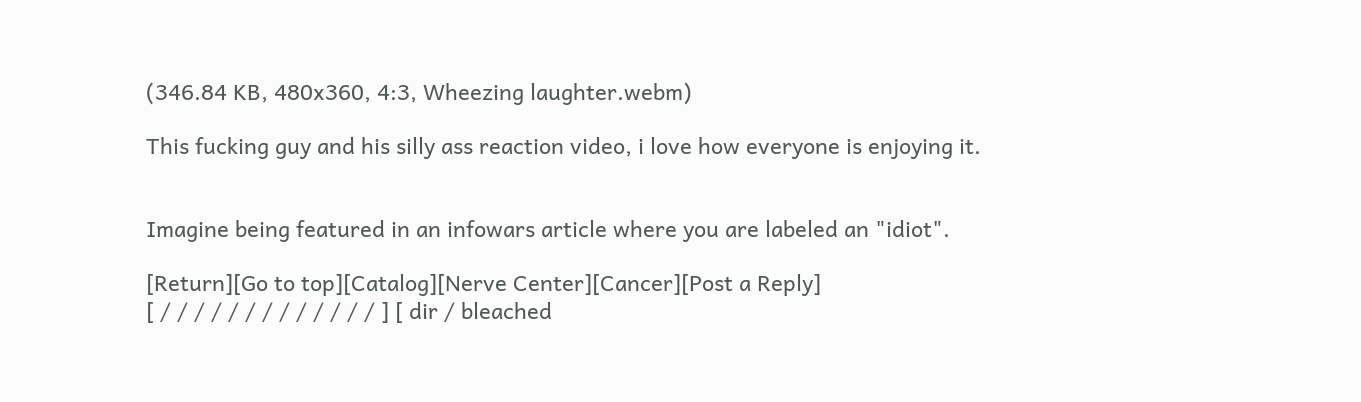(346.84 KB, 480x360, 4:3, Wheezing laughter.webm)

This fucking guy and his silly ass reaction video, i love how everyone is enjoying it.


Imagine being featured in an infowars article where you are labeled an "idiot".

[Return][Go to top][Catalog][Nerve Center][Cancer][Post a Reply]
[ / / / / / / / / / / / / / ] [ dir / bleached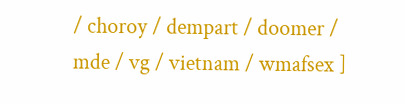/ choroy / dempart / doomer / mde / vg / vietnam / wmafsex ]